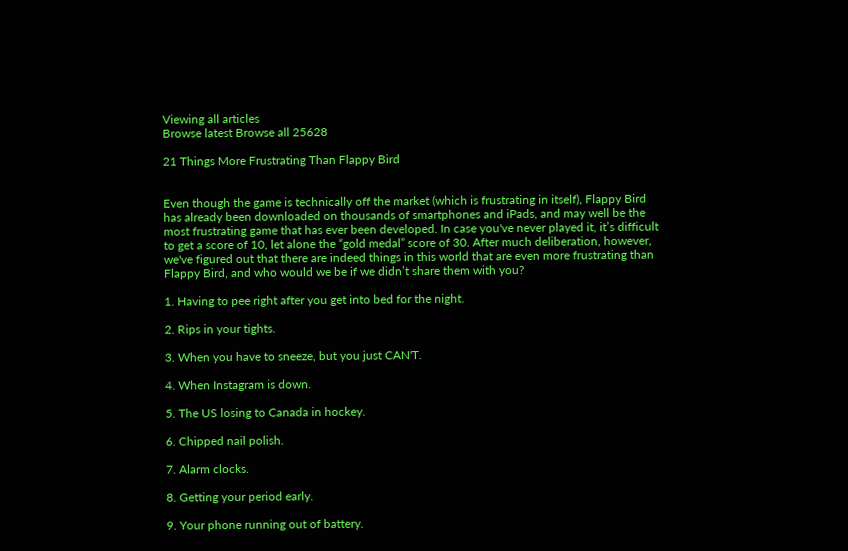Viewing all articles
Browse latest Browse all 25628

21 Things More Frustrating Than Flappy Bird


Even though the game is technically off the market (which is frustrating in itself), Flappy Bird has already been downloaded on thousands of smartphones and iPads, and may well be the most frustrating game that has ever been developed. In case you've never played it, it’s difficult to get a score of 10, let alone the “gold medal” score of 30. After much deliberation, however, we've figured out that there are indeed things in this world that are even more frustrating than Flappy Bird, and who would we be if we didn’t share them with you?

1. Having to pee right after you get into bed for the night.

2. Rips in your tights.

3. When you have to sneeze, but you just CAN'T.

4. When Instagram is down.

5. The US losing to Canada in hockey.

6. Chipped nail polish.

7. Alarm clocks.

8. Getting your period early.

9. Your phone running out of battery.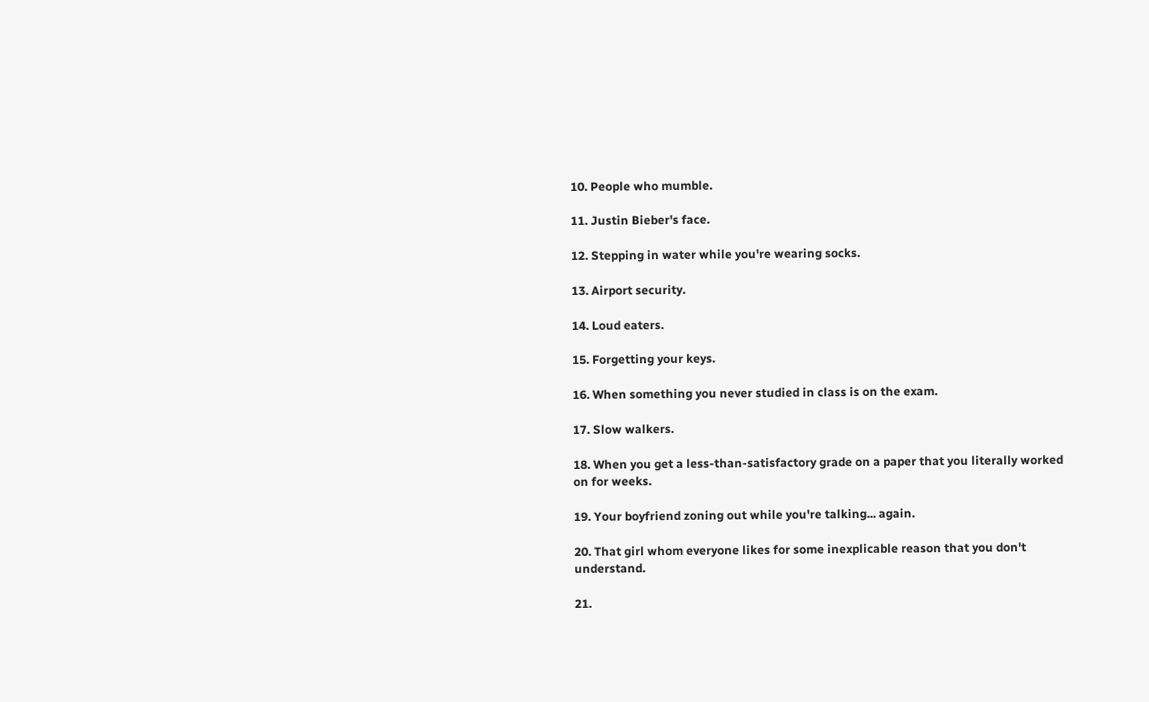10. People who mumble.

11. Justin Bieber's face.

12. Stepping in water while you're wearing socks.

13. Airport security.

14. Loud eaters.

15. Forgetting your keys.

16. When something you never studied in class is on the exam.

17. Slow walkers.

18. When you get a less-than-satisfactory grade on a paper that you literally worked on for weeks.

19. Your boyfriend zoning out while you're talking... again.

20. That girl whom everyone likes for some inexplicable reason that you don't understand.

21.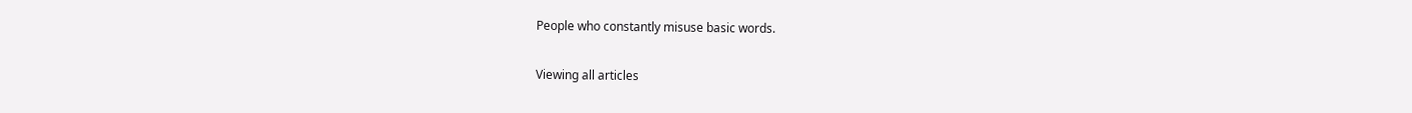People who constantly misuse basic words.

Viewing all articles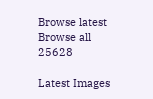Browse latest Browse all 25628

Latest Images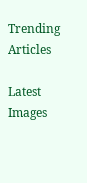Trending Articles

Latest Images